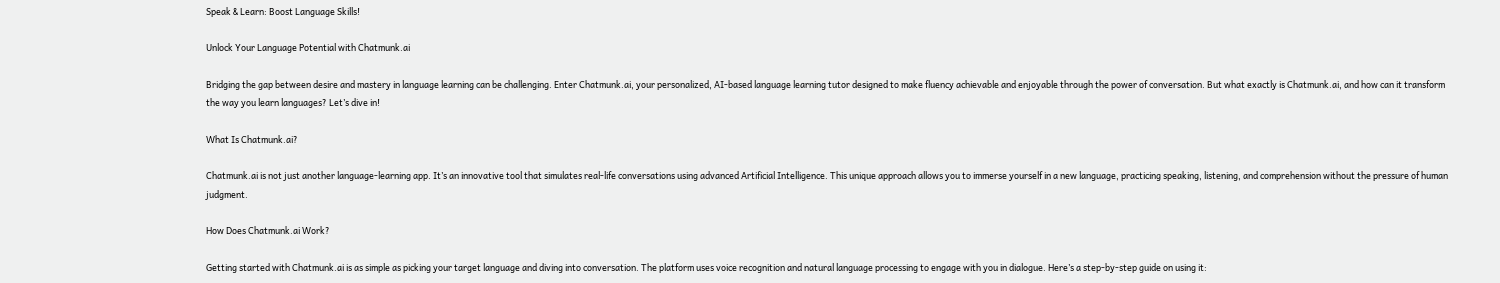Speak & Learn: Boost Language Skills!

Unlock Your Language Potential with Chatmunk.ai

Bridging the gap between desire and mastery in language learning can be challenging. Enter Chatmunk.ai, your personalized, AI-based language learning tutor designed to make fluency achievable and enjoyable through the power of conversation. But what exactly is Chatmunk.ai, and how can it transform the way you learn languages? Let’s dive in!

What Is Chatmunk.ai?

Chatmunk.ai is not just another language-learning app. It’s an innovative tool that simulates real-life conversations using advanced Artificial Intelligence. This unique approach allows you to immerse yourself in a new language, practicing speaking, listening, and comprehension without the pressure of human judgment.

How Does Chatmunk.ai Work?

Getting started with Chatmunk.ai is as simple as picking your target language and diving into conversation. The platform uses voice recognition and natural language processing to engage with you in dialogue. Here’s a step-by-step guide on using it: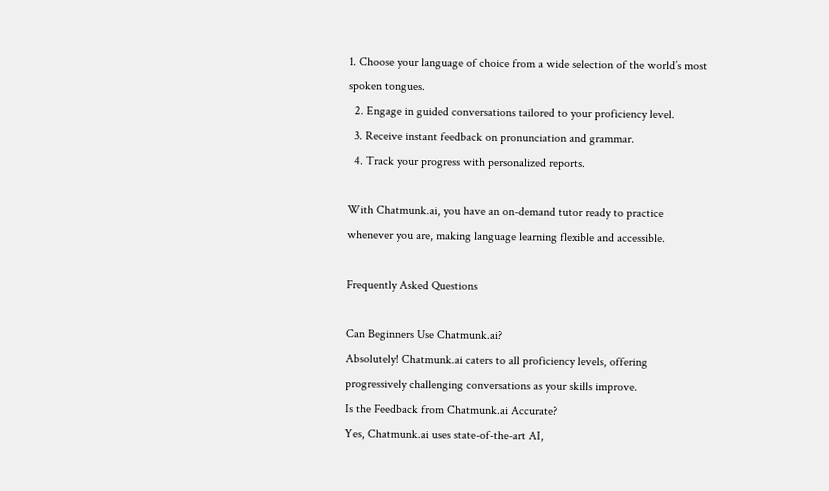1. Choose your language of choice from a wide selection of the world’s most spoken tongues.
  2. Engage in guided conversations tailored to your proficiency level.
  3. Receive instant feedback on pronunciation and grammar.
  4. Track your progress with personalized reports.

With Chatmunk.ai, you have an on-demand tutor ready to practice whenever you are, making language learning flexible and accessible.

Frequently Asked Questions

Can Beginners Use Chatmunk.ai?
Absolutely! Chatmunk.ai caters to all proficiency levels, offering progressively challenging conversations as your skills improve.
Is the Feedback from Chatmunk.ai Accurate?
Yes, Chatmunk.ai uses state-of-the-art AI,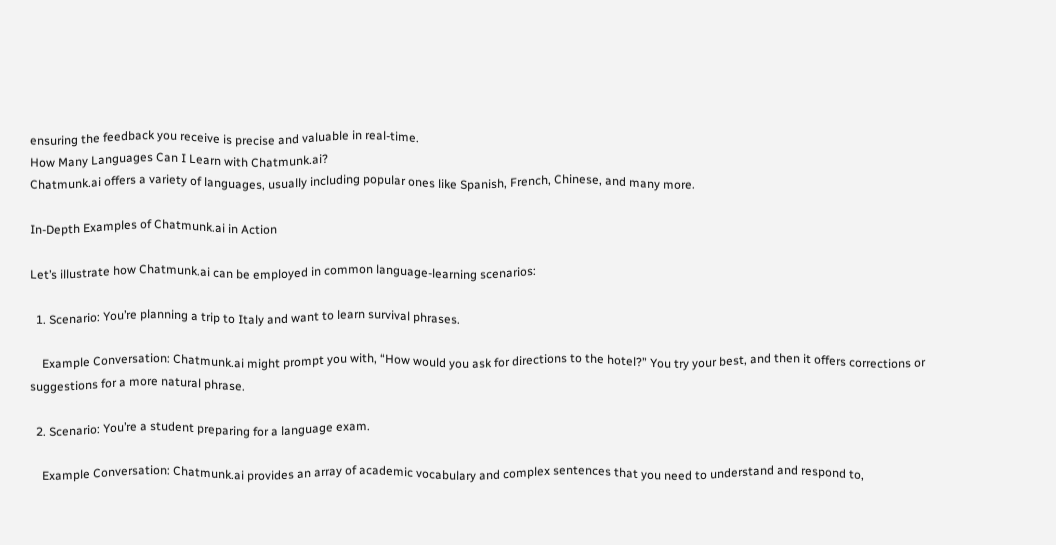ensuring the feedback you receive is precise and valuable in real-time.
How Many Languages Can I Learn with Chatmunk.ai?
Chatmunk.ai offers a variety of languages, usually including popular ones like Spanish, French, Chinese, and many more.

In-Depth Examples of Chatmunk.ai in Action

Let’s illustrate how Chatmunk.ai can be employed in common language-learning scenarios:

  1. Scenario: You’re planning a trip to Italy and want to learn survival phrases.

    Example Conversation: Chatmunk.ai might prompt you with, “How would you ask for directions to the hotel?” You try your best, and then it offers corrections or suggestions for a more natural phrase.

  2. Scenario: You’re a student preparing for a language exam.

    Example Conversation: Chatmunk.ai provides an array of academic vocabulary and complex sentences that you need to understand and respond to,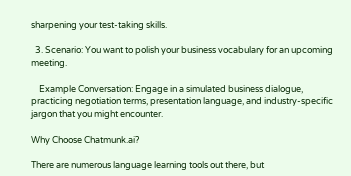sharpening your test-taking skills.

  3. Scenario: You want to polish your business vocabulary for an upcoming meeting.

    Example Conversation: Engage in a simulated business dialogue, practicing negotiation terms, presentation language, and industry-specific jargon that you might encounter.

Why Choose Chatmunk.ai?

There are numerous language learning tools out there, but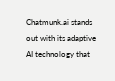Chatmunk.ai stands out with its adaptive AI technology that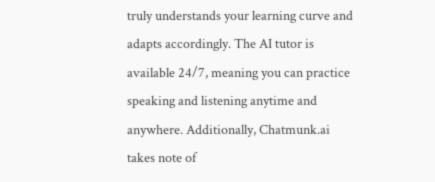truly understands your learning curve and adapts accordingly. The AI tutor is available 24/7, meaning you can practice speaking and listening anytime and anywhere. Additionally, Chatmunk.ai takes note of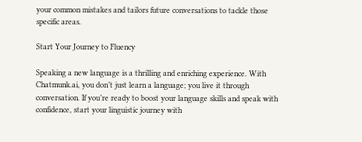your common mistakes and tailors future conversations to tackle those specific areas.

Start Your Journey to Fluency

Speaking a new language is a thrilling and enriching experience. With Chatmunk.ai, you don’t just learn a language; you live it through conversation. If you’re ready to boost your language skills and speak with confidence, start your linguistic journey with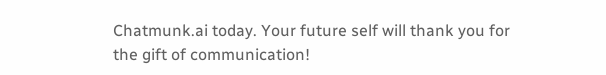Chatmunk.ai today. Your future self will thank you for the gift of communication!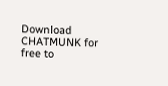Download CHATMUNK for free to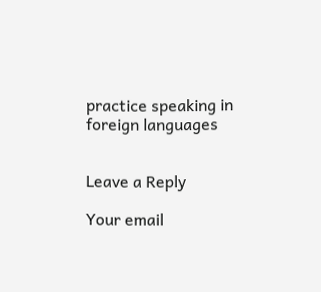practice speaking in foreign languages


Leave a Reply

Your email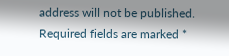address will not be published. Required fields are marked *